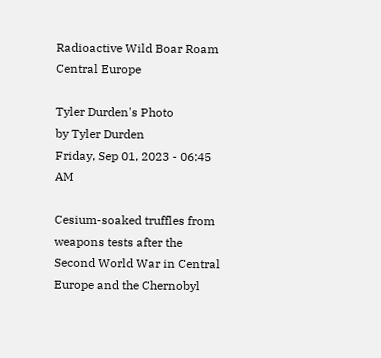Radioactive Wild Boar Roam Central Europe

Tyler Durden's Photo
by Tyler Durden
Friday, Sep 01, 2023 - 06:45 AM

Cesium-soaked truffles from weapons tests after the Second World War in Central Europe and the Chernobyl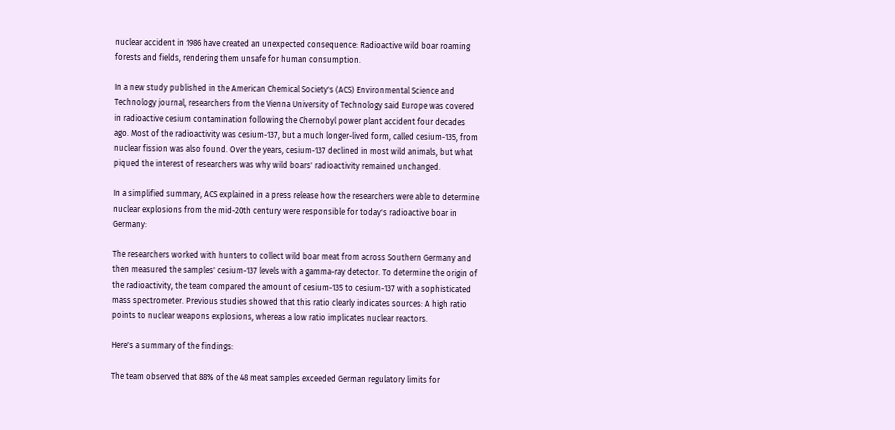nuclear accident in 1986 have created an unexpected consequence: Radioactive wild boar roaming forests and fields, rendering them unsafe for human consumption.

In a new study published in the American Chemical Society's (ACS) Environmental Science and Technology journal, researchers from the Vienna University of Technology said Europe was covered in radioactive cesium contamination following the Chernobyl power plant accident four decades ago. Most of the radioactivity was cesium-137, but a much longer-lived form, called cesium-135, from nuclear fission was also found. Over the years, cesium-137 declined in most wild animals, but what piqued the interest of researchers was why wild boars' radioactivity remained unchanged.

In a simplified summary, ACS explained in a press release how the researchers were able to determine nuclear explosions from the mid-20th century were responsible for today's radioactive boar in Germany:

The researchers worked with hunters to collect wild boar meat from across Southern Germany and then measured the samples' cesium-137 levels with a gamma-ray detector. To determine the origin of the radioactivity, the team compared the amount of cesium-135 to cesium-137 with a sophisticated mass spectrometer. Previous studies showed that this ratio clearly indicates sources: A high ratio points to nuclear weapons explosions, whereas a low ratio implicates nuclear reactors.

Here's a summary of the findings:

The team observed that 88% of the 48 meat samples exceeded German regulatory limits for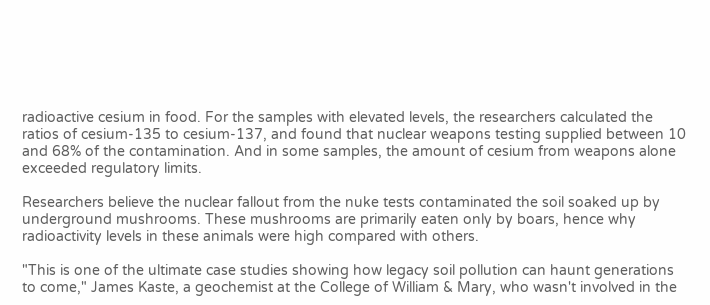radioactive cesium in food. For the samples with elevated levels, the researchers calculated the ratios of cesium-135 to cesium-137, and found that nuclear weapons testing supplied between 10 and 68% of the contamination. And in some samples, the amount of cesium from weapons alone exceeded regulatory limits.

Researchers believe the nuclear fallout from the nuke tests contaminated the soil soaked up by underground mushrooms. These mushrooms are primarily eaten only by boars, hence why radioactivity levels in these animals were high compared with others.

"This is one of the ultimate case studies showing how legacy soil pollution can haunt generations to come," James Kaste, a geochemist at the College of William & Mary, who wasn't involved in the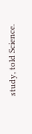study, told Science.